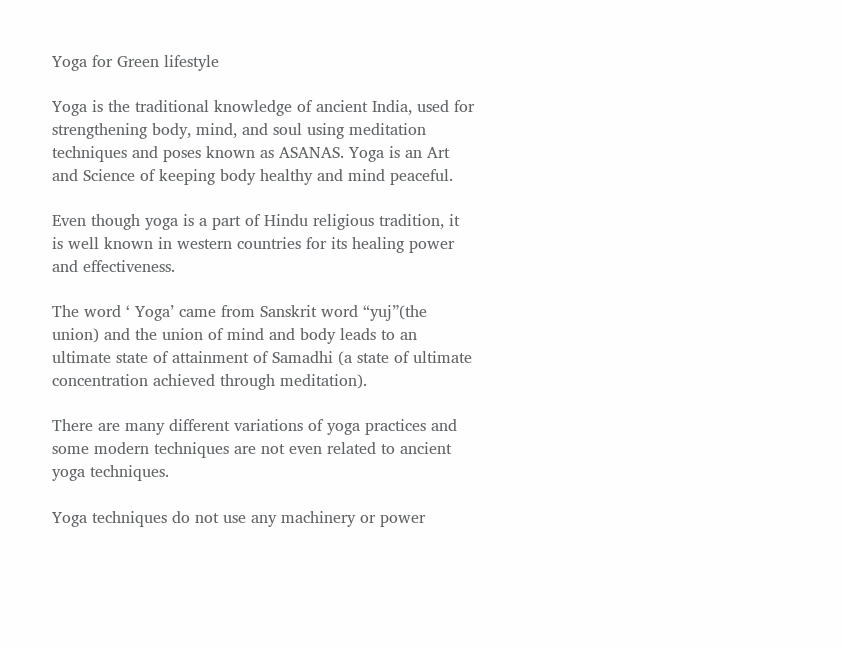Yoga for Green lifestyle

Yoga is the traditional knowledge of ancient India, used for strengthening body, mind, and soul using meditation techniques and poses known as ASANAS. Yoga is an Art and Science of keeping body healthy and mind peaceful.

Even though yoga is a part of Hindu religious tradition, it is well known in western countries for its healing power and effectiveness.

The word ‘ Yoga’ came from Sanskrit word “yuj”(the union) and the union of mind and body leads to an ultimate state of attainment of Samadhi (a state of ultimate concentration achieved through meditation).

There are many different variations of yoga practices and some modern techniques are not even related to ancient yoga techniques.

Yoga techniques do not use any machinery or power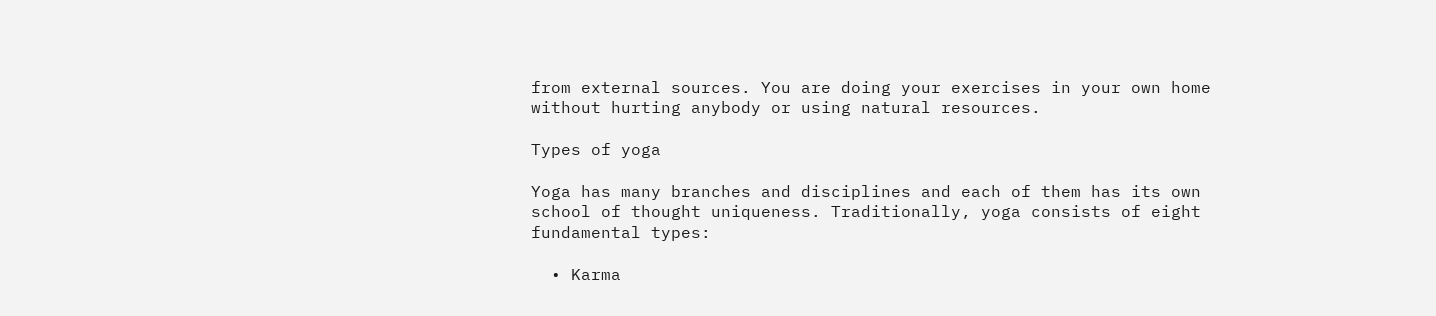from external sources. You are doing your exercises in your own home without hurting anybody or using natural resources.

Types of yoga

Yoga has many branches and disciplines and each of them has its own school of thought uniqueness. Traditionally, yoga consists of eight fundamental types:

  • Karma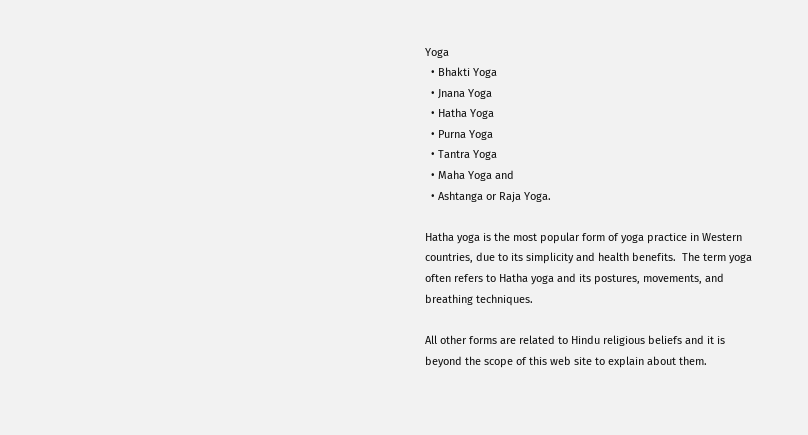Yoga
  • Bhakti Yoga
  • Jnana Yoga
  • Hatha Yoga
  • Purna Yoga
  • Tantra Yoga
  • Maha Yoga and
  • Ashtanga or Raja Yoga.

Hatha yoga is the most popular form of yoga practice in Western countries, due to its simplicity and health benefits.  The term yoga often refers to Hatha yoga and its postures, movements, and breathing techniques.

All other forms are related to Hindu religious beliefs and it is beyond the scope of this web site to explain about them.